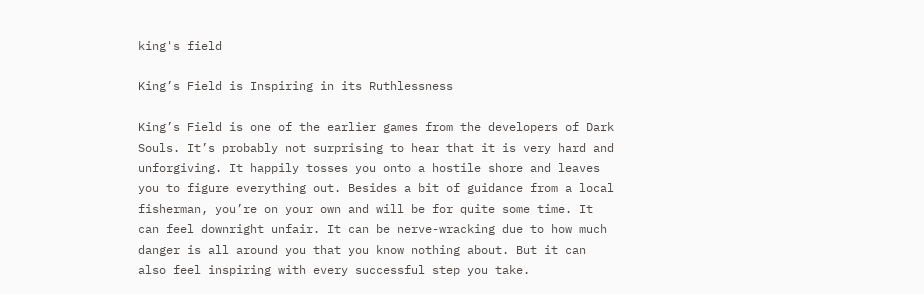king's field

King’s Field is Inspiring in its Ruthlessness

King’s Field is one of the earlier games from the developers of Dark Souls. It’s probably not surprising to hear that it is very hard and unforgiving. It happily tosses you onto a hostile shore and leaves you to figure everything out. Besides a bit of guidance from a local fisherman, you’re on your own and will be for quite some time. It can feel downright unfair. It can be nerve-wracking due to how much danger is all around you that you know nothing about. But it can also feel inspiring with every successful step you take.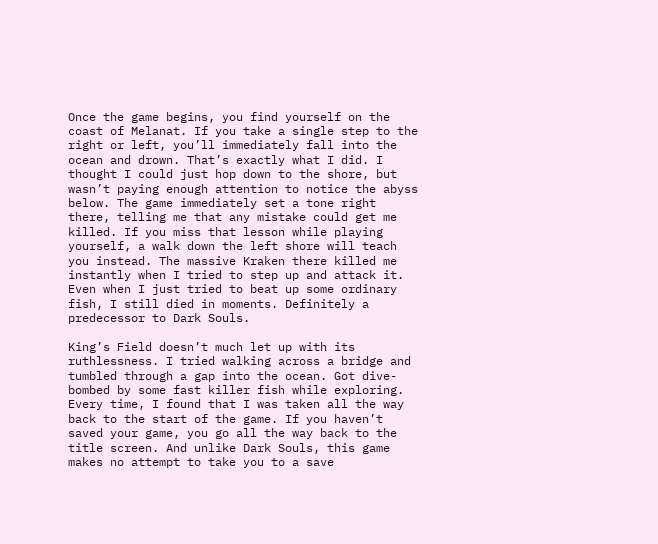Once the game begins, you find yourself on the coast of Melanat. If you take a single step to the right or left, you’ll immediately fall into the ocean and drown. That’s exactly what I did. I thought I could just hop down to the shore, but wasn’t paying enough attention to notice the abyss below. The game immediately set a tone right there, telling me that any mistake could get me killed. If you miss that lesson while playing yourself, a walk down the left shore will teach you instead. The massive Kraken there killed me instantly when I tried to step up and attack it. Even when I just tried to beat up some ordinary fish, I still died in moments. Definitely a predecessor to Dark Souls.

King’s Field doesn’t much let up with its ruthlessness. I tried walking across a bridge and tumbled through a gap into the ocean. Got dive-bombed by some fast killer fish while exploring. Every time, I found that I was taken all the way back to the start of the game. If you haven’t saved your game, you go all the way back to the title screen. And unlike Dark Souls, this game makes no attempt to take you to a save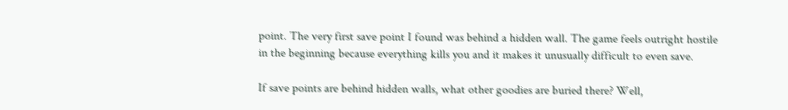point. The very first save point I found was behind a hidden wall. The game feels outright hostile in the beginning because everything kills you and it makes it unusually difficult to even save.

If save points are behind hidden walls, what other goodies are buried there? Well,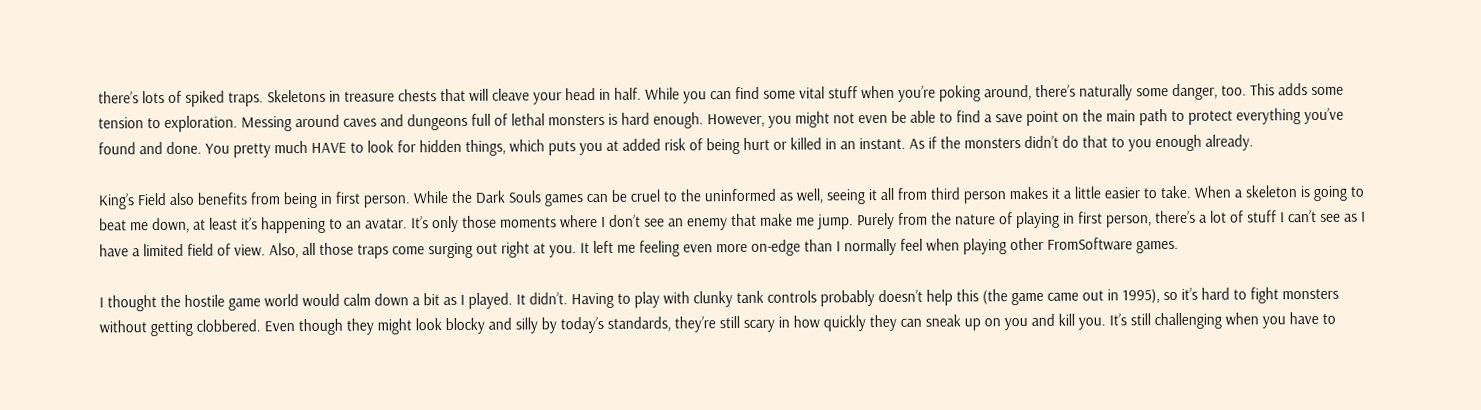there’s lots of spiked traps. Skeletons in treasure chests that will cleave your head in half. While you can find some vital stuff when you’re poking around, there’s naturally some danger, too. This adds some tension to exploration. Messing around caves and dungeons full of lethal monsters is hard enough. However, you might not even be able to find a save point on the main path to protect everything you’ve found and done. You pretty much HAVE to look for hidden things, which puts you at added risk of being hurt or killed in an instant. As if the monsters didn’t do that to you enough already.

King’s Field also benefits from being in first person. While the Dark Souls games can be cruel to the uninformed as well, seeing it all from third person makes it a little easier to take. When a skeleton is going to beat me down, at least it’s happening to an avatar. It’s only those moments where I don’t see an enemy that make me jump. Purely from the nature of playing in first person, there’s a lot of stuff I can’t see as I have a limited field of view. Also, all those traps come surging out right at you. It left me feeling even more on-edge than I normally feel when playing other FromSoftware games.

I thought the hostile game world would calm down a bit as I played. It didn’t. Having to play with clunky tank controls probably doesn’t help this (the game came out in 1995), so it’s hard to fight monsters without getting clobbered. Even though they might look blocky and silly by today’s standards, they’re still scary in how quickly they can sneak up on you and kill you. It’s still challenging when you have to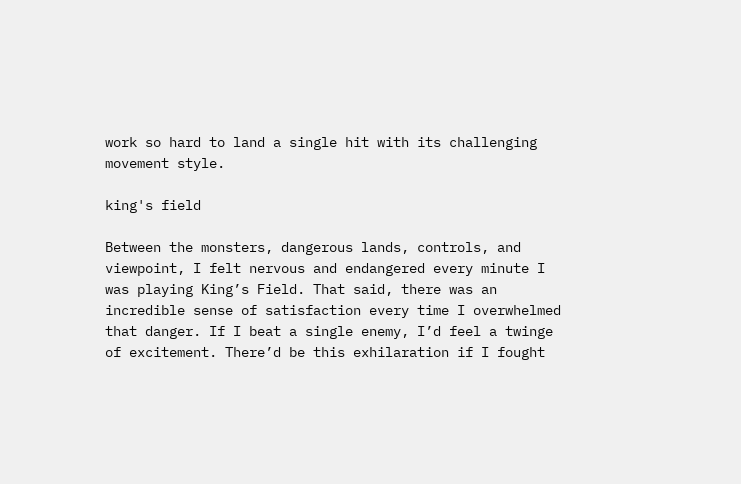work so hard to land a single hit with its challenging movement style.

king's field

Between the monsters, dangerous lands, controls, and viewpoint, I felt nervous and endangered every minute I was playing King’s Field. That said, there was an incredible sense of satisfaction every time I overwhelmed that danger. If I beat a single enemy, I’d feel a twinge of excitement. There’d be this exhilaration if I fought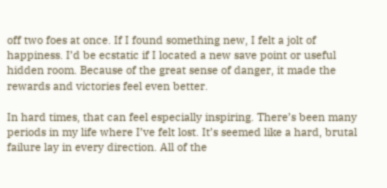off two foes at once. If I found something new, I felt a jolt of happiness. I’d be ecstatic if I located a new save point or useful hidden room. Because of the great sense of danger, it made the rewards and victories feel even better.

In hard times, that can feel especially inspiring. There’s been many periods in my life where I’ve felt lost. It’s seemed like a hard, brutal failure lay in every direction. All of the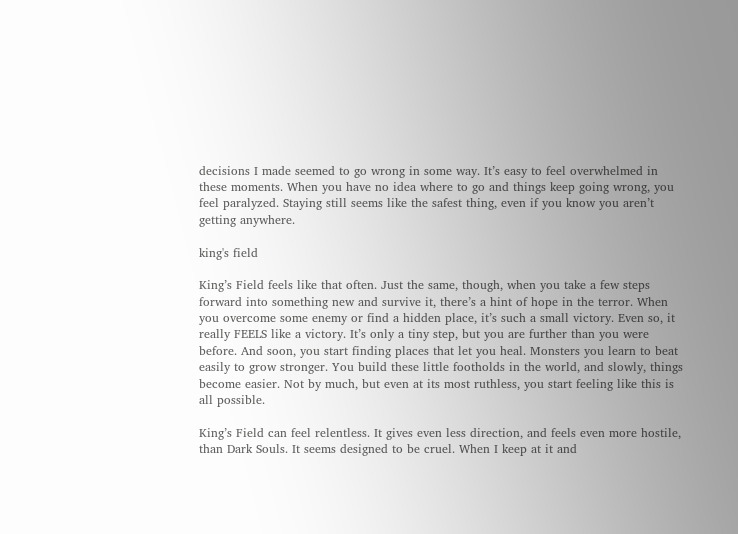decisions I made seemed to go wrong in some way. It’s easy to feel overwhelmed in these moments. When you have no idea where to go and things keep going wrong, you feel paralyzed. Staying still seems like the safest thing, even if you know you aren’t getting anywhere.

king's field

King’s Field feels like that often. Just the same, though, when you take a few steps forward into something new and survive it, there’s a hint of hope in the terror. When you overcome some enemy or find a hidden place, it’s such a small victory. Even so, it really FEELS like a victory. It’s only a tiny step, but you are further than you were before. And soon, you start finding places that let you heal. Monsters you learn to beat easily to grow stronger. You build these little footholds in the world, and slowly, things become easier. Not by much, but even at its most ruthless, you start feeling like this is all possible.

King’s Field can feel relentless. It gives even less direction, and feels even more hostile, than Dark Souls. It seems designed to be cruel. When I keep at it and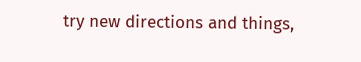try new directions and things,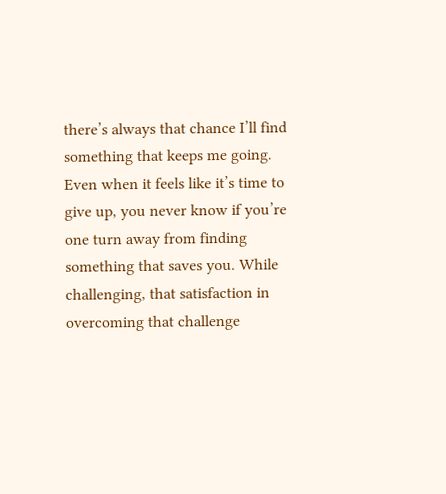there’s always that chance I’ll find something that keeps me going. Even when it feels like it’s time to give up, you never know if you’re one turn away from finding something that saves you. While challenging, that satisfaction in overcoming that challenge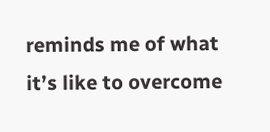reminds me of what it’s like to overcome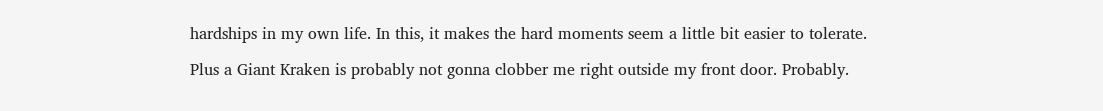hardships in my own life. In this, it makes the hard moments seem a little bit easier to tolerate.

Plus a Giant Kraken is probably not gonna clobber me right outside my front door. Probably.